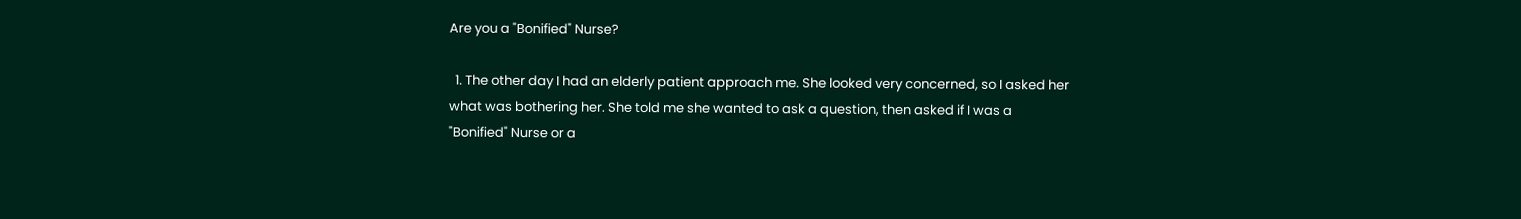Are you a "Bonified" Nurse?

  1. The other day I had an elderly patient approach me. She looked very concerned, so I asked her what was bothering her. She told me she wanted to ask a question, then asked if I was a "Bonified" Nurse or a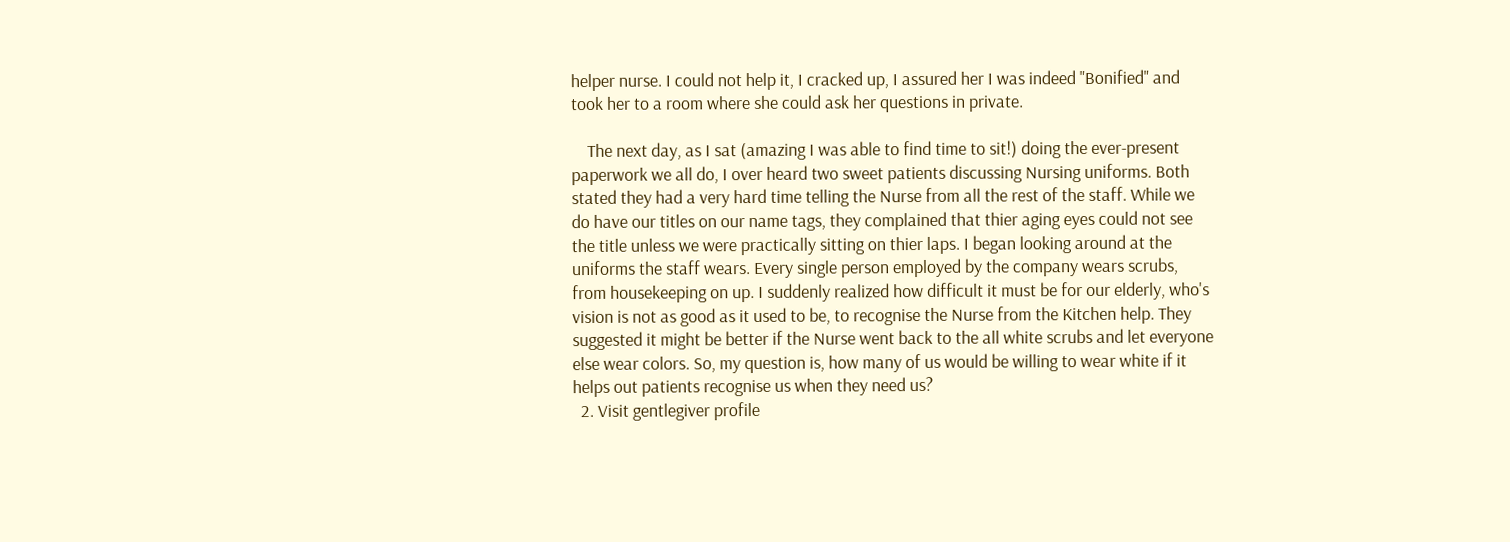helper nurse. I could not help it, I cracked up, I assured her I was indeed "Bonified" and took her to a room where she could ask her questions in private.

    The next day, as I sat (amazing I was able to find time to sit!) doing the ever-present paperwork we all do, I over heard two sweet patients discussing Nursing uniforms. Both stated they had a very hard time telling the Nurse from all the rest of the staff. While we do have our titles on our name tags, they complained that thier aging eyes could not see the title unless we were practically sitting on thier laps. I began looking around at the uniforms the staff wears. Every single person employed by the company wears scrubs, from housekeeping on up. I suddenly realized how difficult it must be for our elderly, who's vision is not as good as it used to be, to recognise the Nurse from the Kitchen help. They suggested it might be better if the Nurse went back to the all white scrubs and let everyone else wear colors. So, my question is, how many of us would be willing to wear white if it helps out patients recognise us when they need us?
  2. Visit gentlegiver profile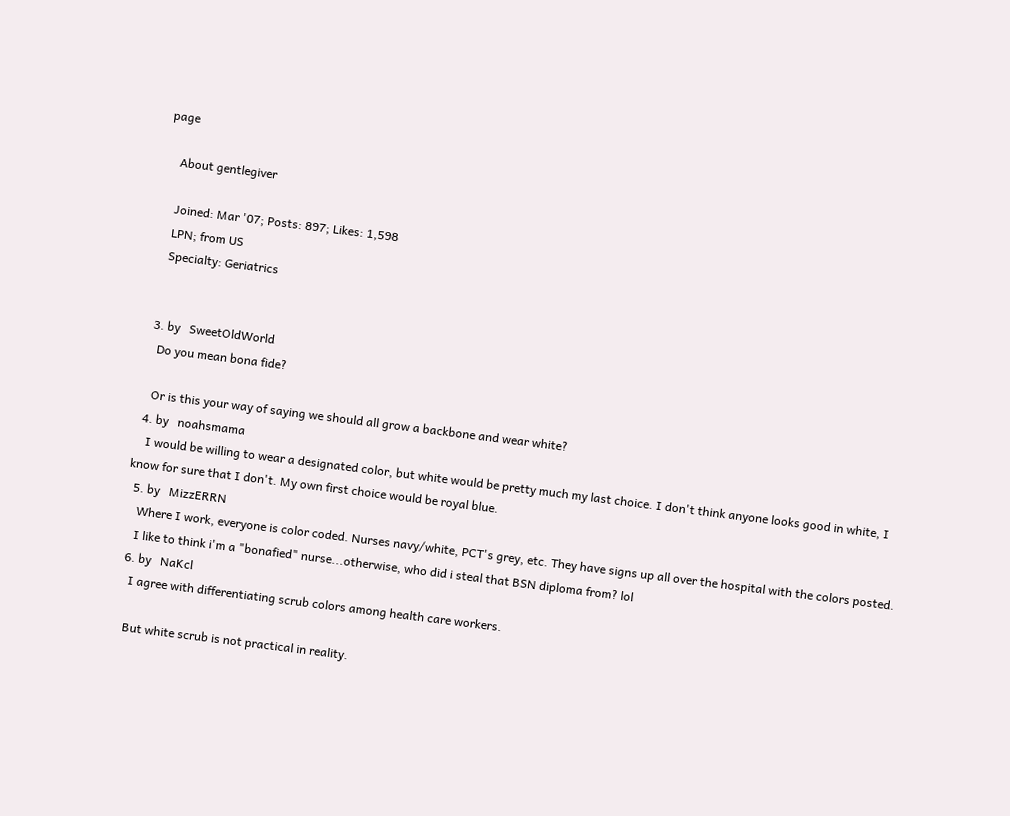page

    About gentlegiver

    Joined: Mar '07; Posts: 897; Likes: 1,598
    LPN; from US
    Specialty: Geriatrics


  3. by   SweetOldWorld
    Do you mean bona fide?

    Or is this your way of saying we should all grow a backbone and wear white?
  4. by   noahsmama
    I would be willing to wear a designated color, but white would be pretty much my last choice. I don't think anyone looks good in white, I know for sure that I don't. My own first choice would be royal blue.
  5. by   MizzERRN
    Where I work, everyone is color coded. Nurses navy/white, PCT's grey, etc. They have signs up all over the hospital with the colors posted.
    I like to think i'm a "bonafied" nurse...otherwise, who did i steal that BSN diploma from? lol
  6. by   NaKcl
    I agree with differentiating scrub colors among health care workers.

    But white scrub is not practical in reality.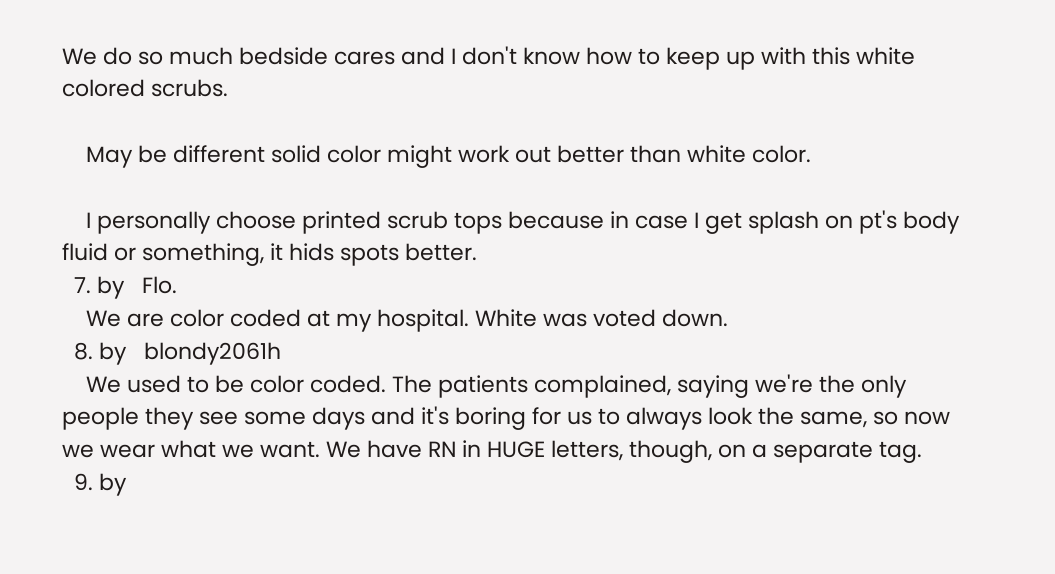We do so much bedside cares and I don't know how to keep up with this white colored scrubs.

    May be different solid color might work out better than white color.

    I personally choose printed scrub tops because in case I get splash on pt's body fluid or something, it hids spots better.
  7. by   Flo.
    We are color coded at my hospital. White was voted down.
  8. by   blondy2061h
    We used to be color coded. The patients complained, saying we're the only people they see some days and it's boring for us to always look the same, so now we wear what we want. We have RN in HUGE letters, though, on a separate tag.
  9. by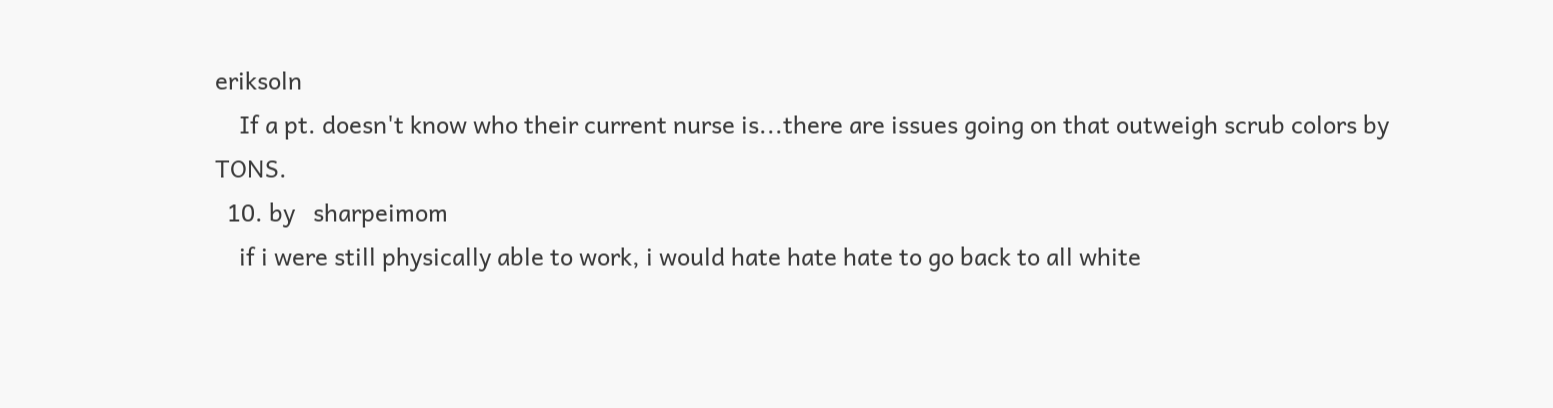eriksoln
    If a pt. doesn't know who their current nurse is...there are issues going on that outweigh scrub colors by TONS.
  10. by   sharpeimom
    if i were still physically able to work, i would hate hate hate to go back to all white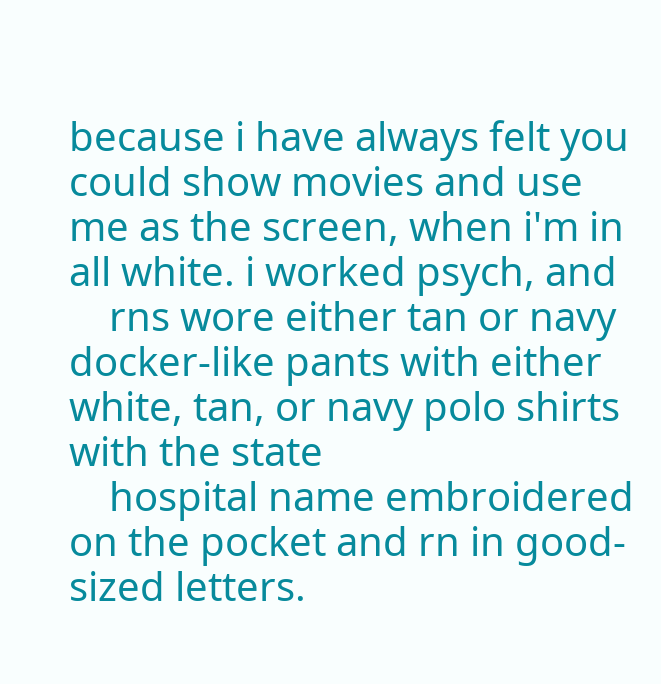because i have always felt you could show movies and use me as the screen, when i'm in all white. i worked psych, and
    rns wore either tan or navy docker-like pants with either white, tan, or navy polo shirts with the state
    hospital name embroidered on the pocket and rn in good-sized letters.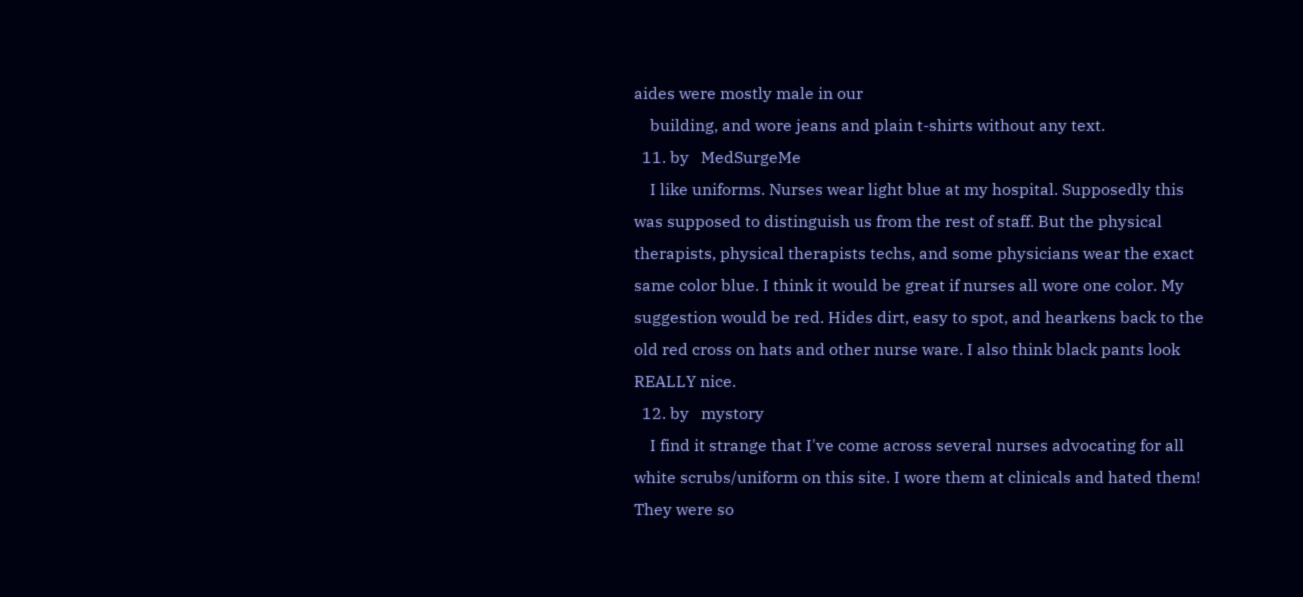aides were mostly male in our
    building, and wore jeans and plain t-shirts without any text.
  11. by   MedSurgeMe
    I like uniforms. Nurses wear light blue at my hospital. Supposedly this was supposed to distinguish us from the rest of staff. But the physical therapists, physical therapists techs, and some physicians wear the exact same color blue. I think it would be great if nurses all wore one color. My suggestion would be red. Hides dirt, easy to spot, and hearkens back to the old red cross on hats and other nurse ware. I also think black pants look REALLY nice.
  12. by   mystory
    I find it strange that I've come across several nurses advocating for all white scrubs/uniform on this site. I wore them at clinicals and hated them! They were so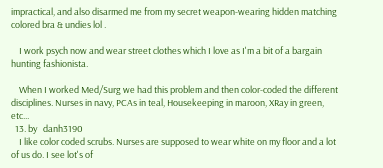impractical, and also disarmed me from my secret weapon-wearing hidden matching colored bra & undies lol .

    I work psych now and wear street clothes which I love as I'm a bit of a bargain hunting fashionista.

    When I worked Med/Surg we had this problem and then color-coded the different disciplines. Nurses in navy, PCAs in teal, Housekeeping in maroon, XRay in green, etc...
  13. by   danh3190
    I like color coded scrubs. Nurses are supposed to wear white on my floor and a lot of us do. I see lot's of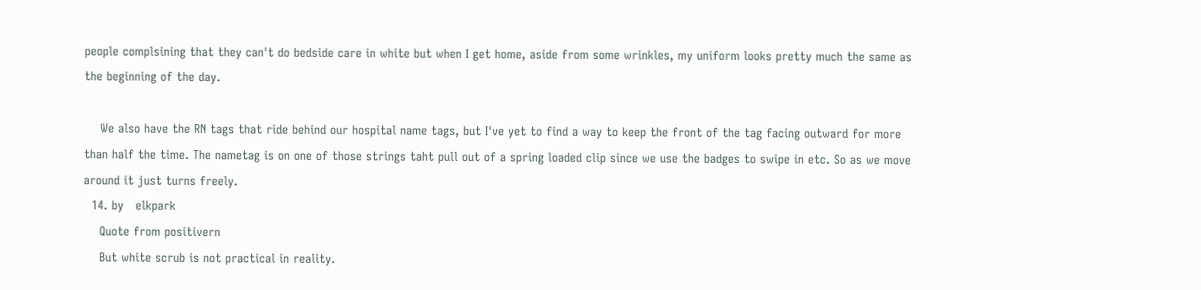people complsining that they can't do bedside care in white but when I get home, aside from some wrinkles, my uniform looks pretty much the same as the beginning of the day.

    We also have the RN tags that ride behind our hospital name tags, but I've yet to find a way to keep the front of the tag facing outward for more than half the time. The nametag is on one of those strings taht pull out of a spring loaded clip since we use the badges to swipe in etc. So as we move around it just turns freely.
  14. by   elkpark
    Quote from positivern
    But white scrub is not practical in reality.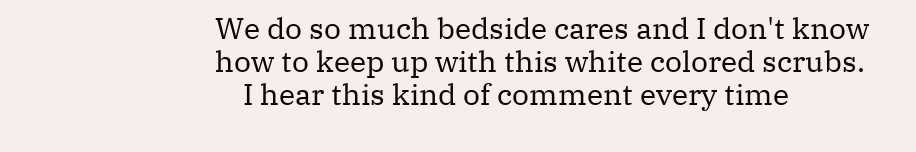We do so much bedside cares and I don't know how to keep up with this white colored scrubs.
    I hear this kind of comment every time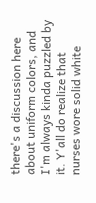there's a discussion here about uniform colors, and I'm always kinda puzzled by it. Y'all do realize that nurses wore solid white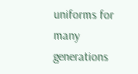uniforms for many generations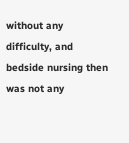without any difficulty, and bedside nursing then was not any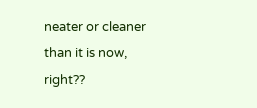neater or cleaner than it is now, right??